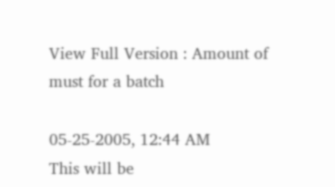View Full Version : Amount of must for a batch

05-25-2005, 12:44 AM
This will be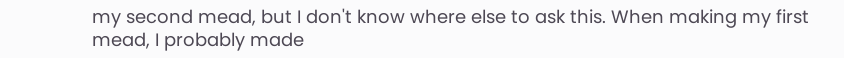my second mead, but I don't know where else to ask this. When making my first mead, I probably made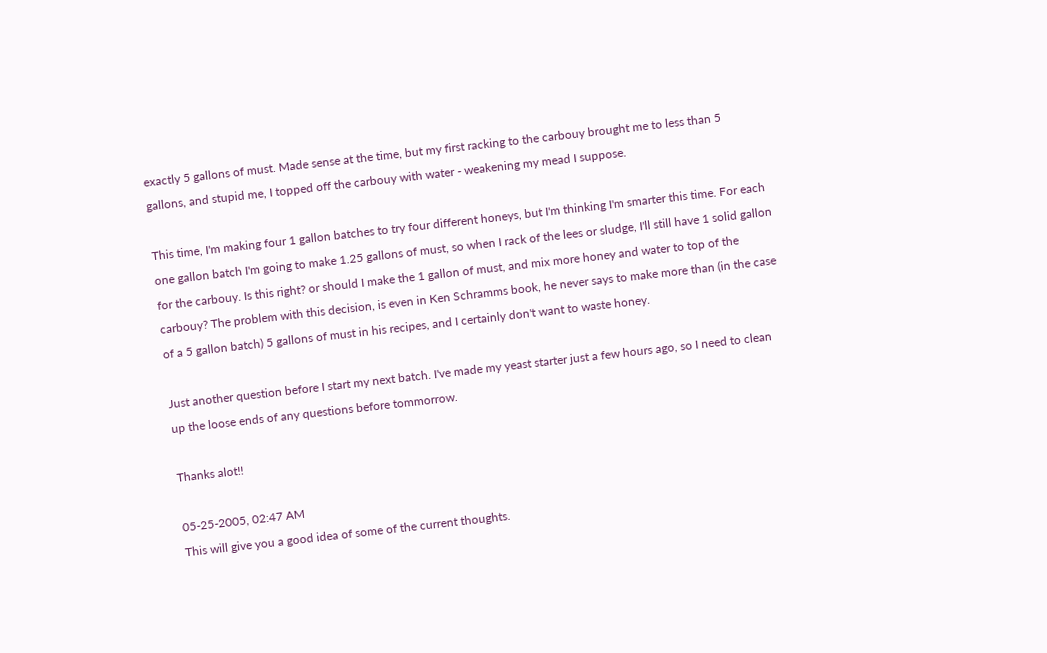exactly 5 gallons of must. Made sense at the time, but my first racking to the carbouy brought me to less than 5 gallons, and stupid me, I topped off the carbouy with water - weakening my mead I suppose.

This time, I'm making four 1 gallon batches to try four different honeys, but I'm thinking I'm smarter this time. For each one gallon batch I'm going to make 1.25 gallons of must, so when I rack of the lees or sludge, I'll still have 1 solid gallon for the carbouy. Is this right? or should I make the 1 gallon of must, and mix more honey and water to top of the carbouy? The problem with this decision, is even in Ken Schramms book, he never says to make more than (in the case of a 5 gallon batch) 5 gallons of must in his recipes, and I certainly don't want to waste honey.

Just another question before I start my next batch. I've made my yeast starter just a few hours ago, so I need to clean up the loose ends of any questions before tommorrow.

Thanks alot!!

05-25-2005, 02:47 AM
This will give you a good idea of some of the current thoughts.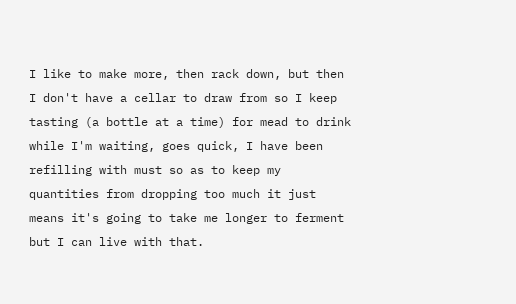I like to make more, then rack down, but then I don't have a cellar to draw from so I keep tasting (a bottle at a time) for mead to drink while I'm waiting, goes quick, I have been refilling with must so as to keep my quantities from dropping too much it just means it's going to take me longer to ferment but I can live with that.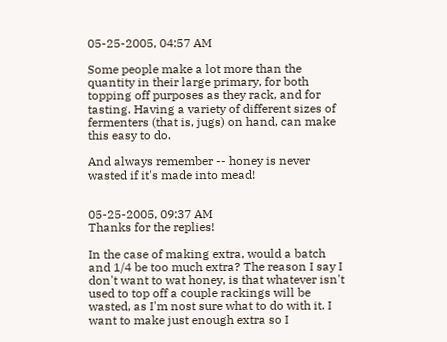05-25-2005, 04:57 AM

Some people make a lot more than the quantity in their large primary, for both topping off purposes as they rack, and for tasting. Having a variety of different sizes of fermenters (that is, jugs) on hand, can make this easy to do.

And always remember -- honey is never wasted if it's made into mead!


05-25-2005, 09:37 AM
Thanks for the replies!

In the case of making extra, would a batch and 1/4 be too much extra? The reason I say I don't want to wat honey, is that whatever isn't used to top off a couple rackings will be wasted, as I'm nost sure what to do with it. I want to make just enough extra so I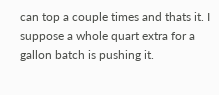can top a couple times and thats it. I suppose a whole quart extra for a gallon batch is pushing it.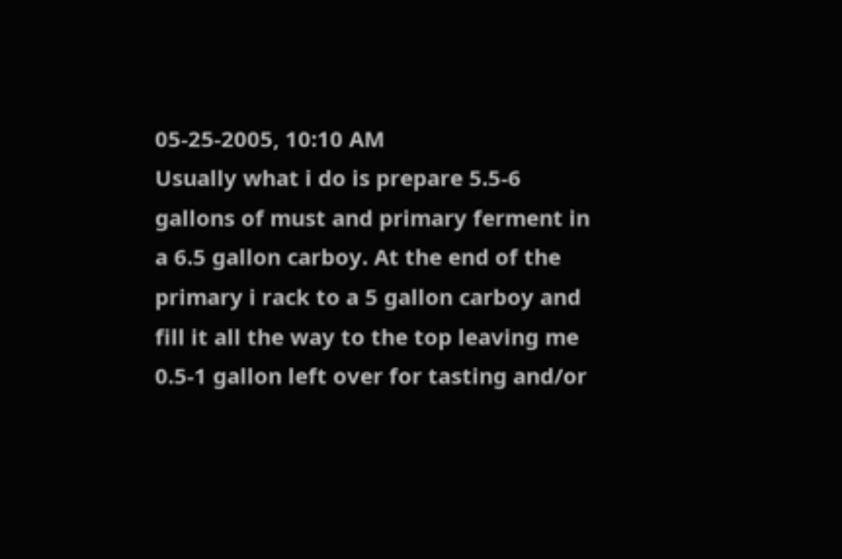05-25-2005, 10:10 AM
Usually what i do is prepare 5.5-6 gallons of must and primary ferment in a 6.5 gallon carboy. At the end of the primary i rack to a 5 gallon carboy and fill it all the way to the top leaving me 0.5-1 gallon left over for tasting and/or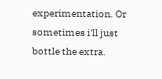experimentation. Or sometimes i'll just bottle the extra.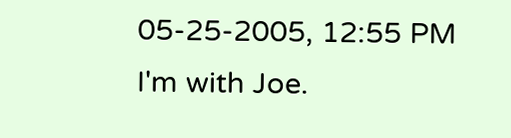05-25-2005, 12:55 PM
I'm with Joe.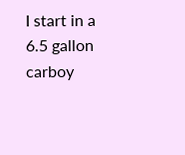I start in a 6.5 gallon carboy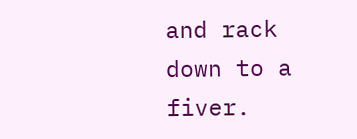and rack down to a fiver.